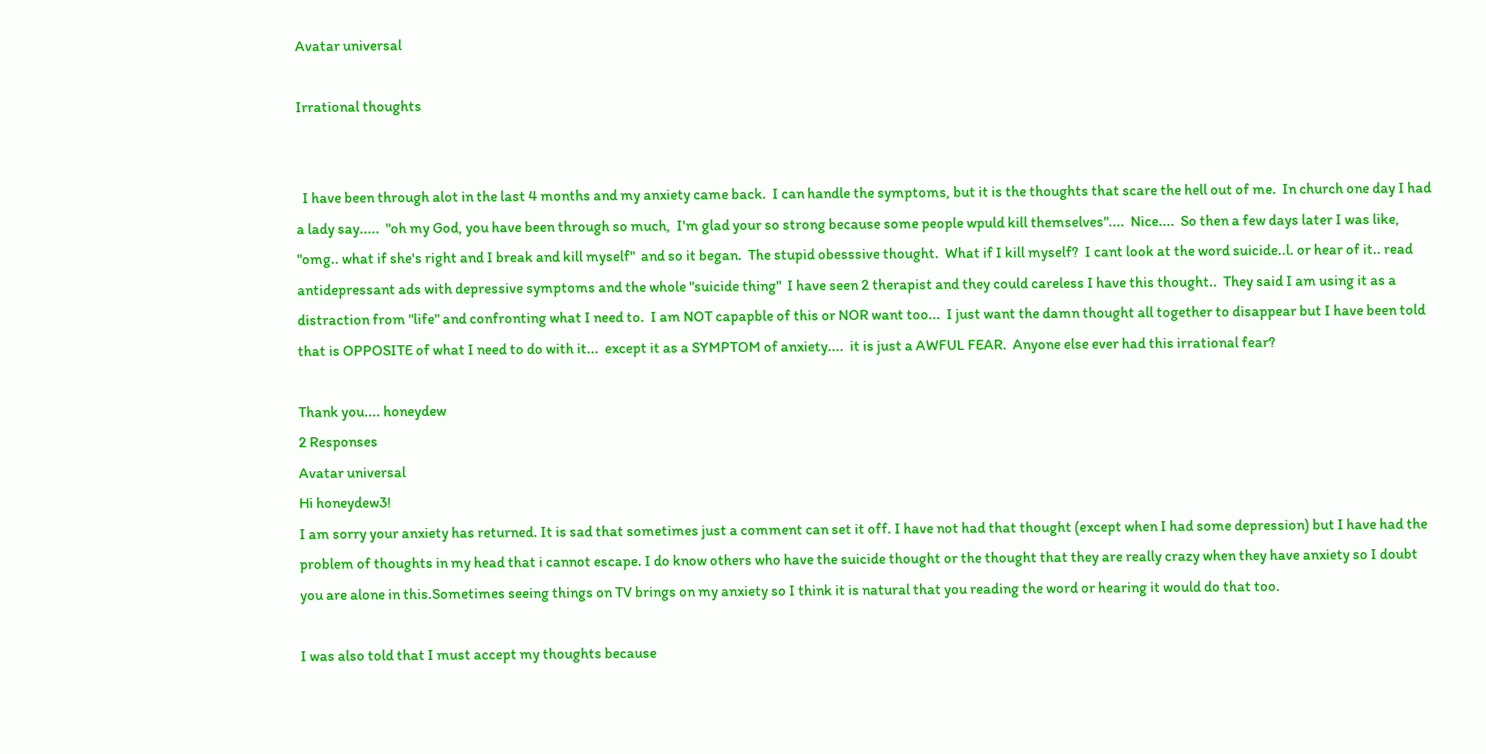Avatar universal

Irrational thoughts


  I have been through alot in the last 4 months and my anxiety came back.  I can handle the symptoms, but it is the thoughts that scare the hell out of me.  In church one day I had a lady say.....  "oh my God, you have been through so much,  I'm glad your so strong because some people wpuld kill themselves"....  Nice....  So then a few days later I was like, "omg.. what if she's right and I break and kill myself"  and so it began.  The stupid obesssive thought.  What if I kill myself?  I cant look at the word suicide..l. or hear of it.. read antidepressant ads with depressive symptoms and the whole "suicide thing"  I have seen 2 therapist and they could careless I have this thought..  They said I am using it as a distraction from "life" and confronting what I need to.  I am NOT capapble of this or NOR want too...  I just want the damn thought all together to disappear but I have been told that is OPPOSITE of what I need to do with it...  except it as a SYMPTOM of anxiety....  it is just a AWFUL FEAR.  Anyone else ever had this irrational fear?

Thank you.... honeydew
2 Responses
Avatar universal
Hi honeydew3!
I am sorry your anxiety has returned. It is sad that sometimes just a comment can set it off. I have not had that thought (except when I had some depression) but I have had the problem of thoughts in my head that i cannot escape. I do know others who have the suicide thought or the thought that they are really crazy when they have anxiety so I doubt you are alone in this.Sometimes seeing things on TV brings on my anxiety so I think it is natural that you reading the word or hearing it would do that too.

I was also told that I must accept my thoughts because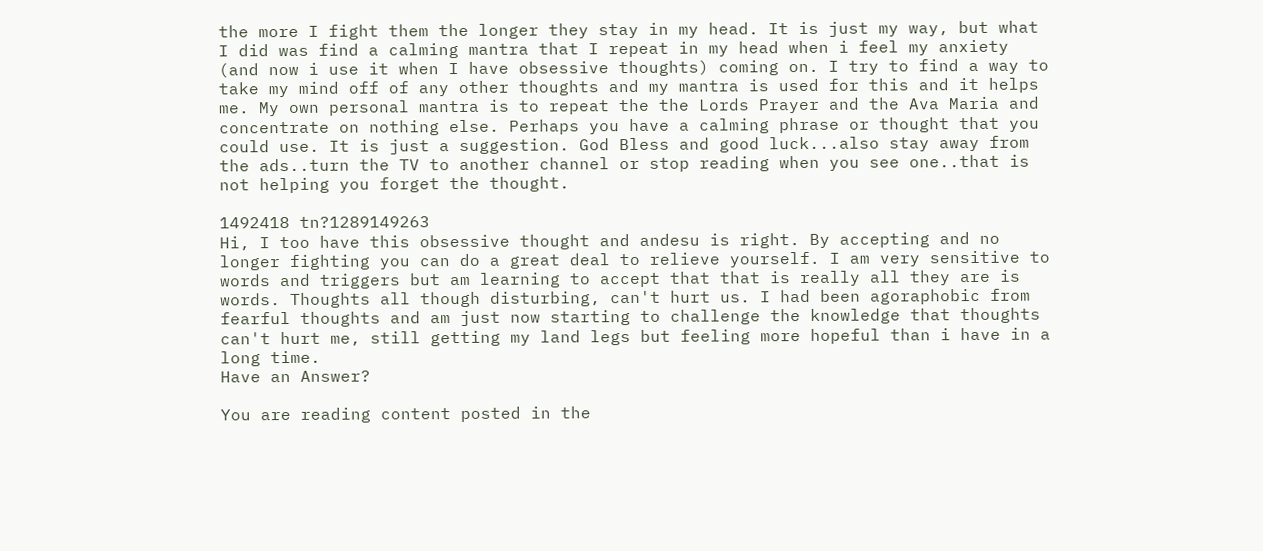the more I fight them the longer they stay in my head. It is just my way, but what I did was find a calming mantra that I repeat in my head when i feel my anxiety (and now i use it when I have obsessive thoughts) coming on. I try to find a way to take my mind off of any other thoughts and my mantra is used for this and it helps me. My own personal mantra is to repeat the the Lords Prayer and the Ava Maria and concentrate on nothing else. Perhaps you have a calming phrase or thought that you could use. It is just a suggestion. God Bless and good luck...also stay away from the ads..turn the TV to another channel or stop reading when you see one..that is not helping you forget the thought.

1492418 tn?1289149263
Hi, I too have this obsessive thought and andesu is right. By accepting and no longer fighting you can do a great deal to relieve yourself. I am very sensitive to words and triggers but am learning to accept that that is really all they are is words. Thoughts all though disturbing, can't hurt us. I had been agoraphobic from fearful thoughts and am just now starting to challenge the knowledge that thoughts can't hurt me, still getting my land legs but feeling more hopeful than i have in a long time.
Have an Answer?

You are reading content posted in the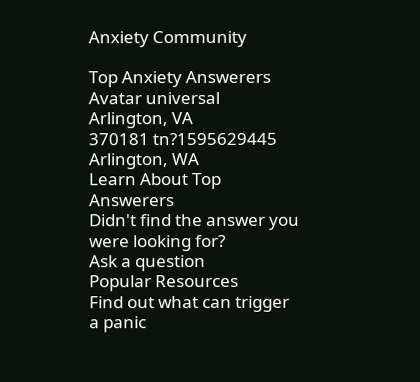Anxiety Community

Top Anxiety Answerers
Avatar universal
Arlington, VA
370181 tn?1595629445
Arlington, WA
Learn About Top Answerers
Didn't find the answer you were looking for?
Ask a question
Popular Resources
Find out what can trigger a panic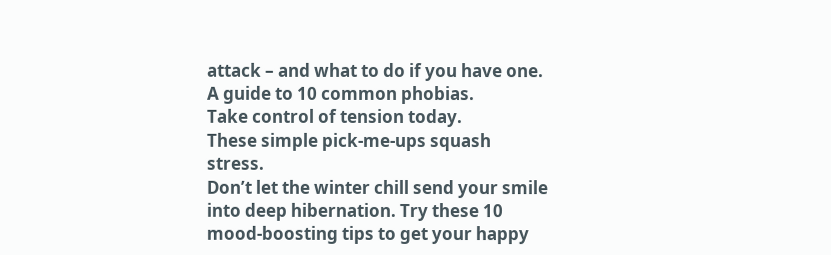attack – and what to do if you have one.
A guide to 10 common phobias.
Take control of tension today.
These simple pick-me-ups squash stress.
Don’t let the winter chill send your smile into deep hibernation. Try these 10 mood-boosting tips to get your happy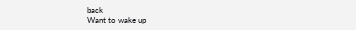back
Want to wake up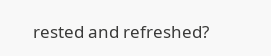rested and refreshed?